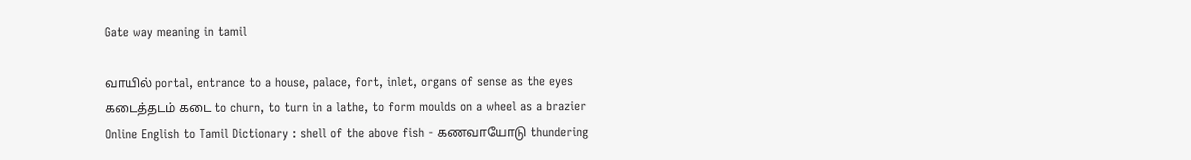Gate way meaning in tamil

வாயில் portal, entrance to a house, palace, fort, inlet, organs of sense as the eyes கடைத்தடம் கடை to churn, to turn in a lathe, to form moulds on a wheel as a brazier Online English to Tamil Dictionary : shell of the above fish - கணவாயோடு thundering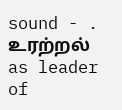sound - . உரற்றல் as leader of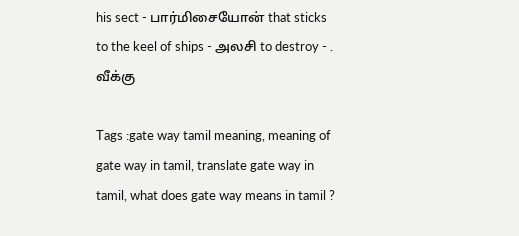his sect - பார்மிசையோன் that sticks to the keel of ships - அலசி to destroy - . வீக்கு

Tags :gate way tamil meaning, meaning of gate way in tamil, translate gate way in tamil, what does gate way means in tamil ?